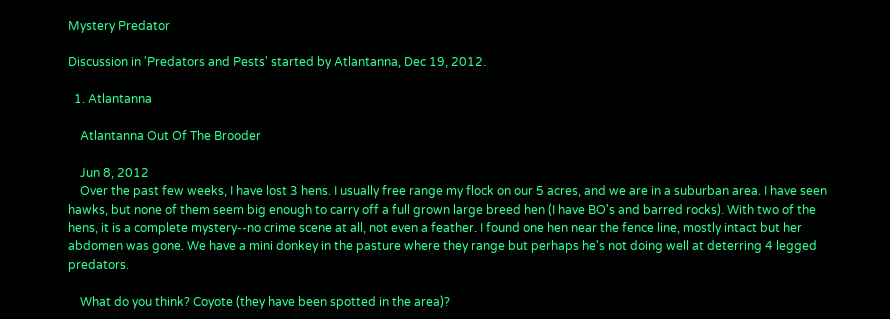Mystery Predator

Discussion in 'Predators and Pests' started by Atlantanna, Dec 19, 2012.

  1. Atlantanna

    Atlantanna Out Of The Brooder

    Jun 8, 2012
    Over the past few weeks, I have lost 3 hens. I usually free range my flock on our 5 acres, and we are in a suburban area. I have seen hawks, but none of them seem big enough to carry off a full grown large breed hen (I have BO's and barred rocks). With two of the hens, it is a complete mystery--no crime scene at all, not even a feather. I found one hen near the fence line, mostly intact but her abdomen was gone. We have a mini donkey in the pasture where they range but perhaps he's not doing well at deterring 4 legged predators.

    What do you think? Coyote (they have been spotted in the area)?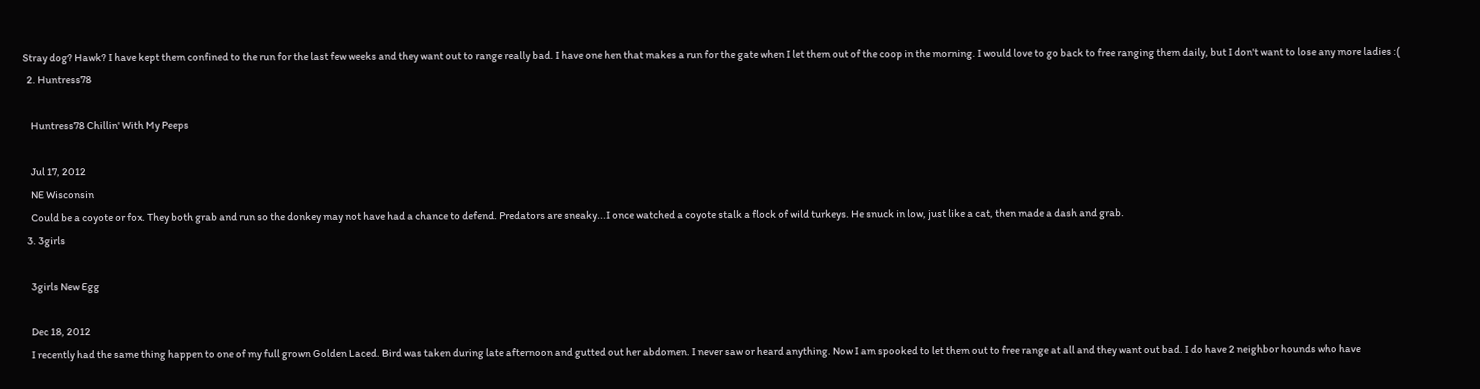Stray dog? Hawk? I have kept them confined to the run for the last few weeks and they want out to range really bad. I have one hen that makes a run for the gate when I let them out of the coop in the morning. I would love to go back to free ranging them daily, but I don't want to lose any more ladies :(
  2. Huntress78

    Huntress78 Chillin' With My Peeps

    Jul 17, 2012
    NE Wisconsin
    Could be a coyote or fox. They both grab and run so the donkey may not have had a chance to defend. Predators are sneaky...I once watched a coyote stalk a flock of wild turkeys. He snuck in low, just like a cat, then made a dash and grab.
  3. 3girls

    3girls New Egg

    Dec 18, 2012
    I recently had the same thing happen to one of my full grown Golden Laced. Bird was taken during late afternoon and gutted out her abdomen. I never saw or heard anything. Now I am spooked to let them out to free range at all and they want out bad. I do have 2 neighbor hounds who have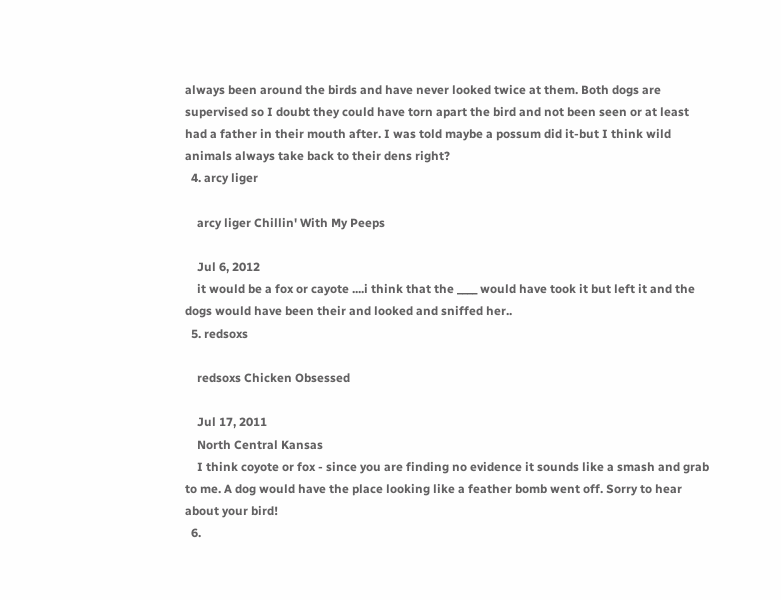always been around the birds and have never looked twice at them. Both dogs are supervised so I doubt they could have torn apart the bird and not been seen or at least had a father in their mouth after. I was told maybe a possum did it-but I think wild animals always take back to their dens right?
  4. arcy liger

    arcy liger Chillin' With My Peeps

    Jul 6, 2012
    it would be a fox or cayote ....i think that the ____ would have took it but left it and the dogs would have been their and looked and sniffed her..
  5. redsoxs

    redsoxs Chicken Obsessed

    Jul 17, 2011
    North Central Kansas
    I think coyote or fox - since you are finding no evidence it sounds like a smash and grab to me. A dog would have the place looking like a feather bomb went off. Sorry to hear about your bird!
  6.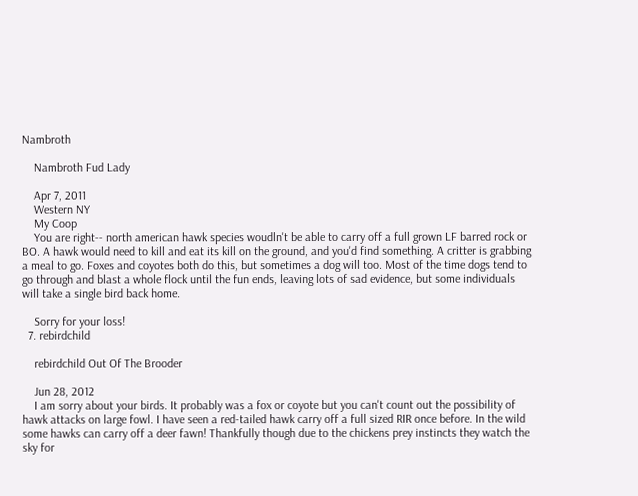Nambroth

    Nambroth Fud Lady

    Apr 7, 2011
    Western NY
    My Coop
    You are right-- north american hawk species woudln't be able to carry off a full grown LF barred rock or BO. A hawk would need to kill and eat its kill on the ground, and you'd find something. A critter is grabbing a meal to go. Foxes and coyotes both do this, but sometimes a dog will too. Most of the time dogs tend to go through and blast a whole flock until the fun ends, leaving lots of sad evidence, but some individuals will take a single bird back home.

    Sorry for your loss!
  7. rebirdchild

    rebirdchild Out Of The Brooder

    Jun 28, 2012
    I am sorry about your birds. It probably was a fox or coyote but you can't count out the possibility of hawk attacks on large fowl. I have seen a red-tailed hawk carry off a full sized RIR once before. In the wild some hawks can carry off a deer fawn! Thankfully though due to the chickens prey instincts they watch the sky for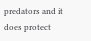predators and it does protect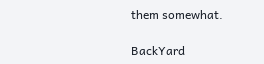them somewhat.

BackYard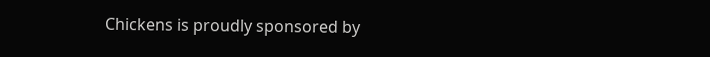Chickens is proudly sponsored by